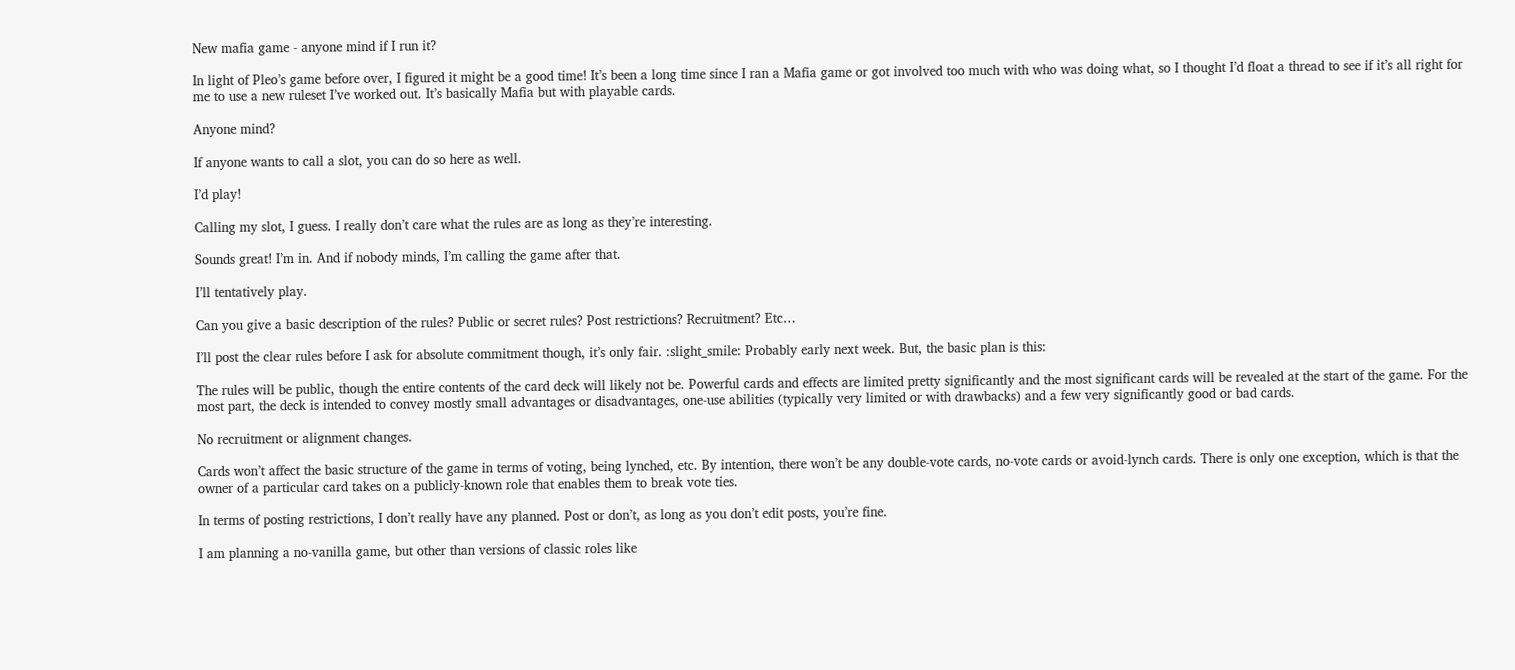New mafia game - anyone mind if I run it?

In light of Pleo’s game before over, I figured it might be a good time! It’s been a long time since I ran a Mafia game or got involved too much with who was doing what, so I thought I’d float a thread to see if it’s all right for me to use a new ruleset I’ve worked out. It’s basically Mafia but with playable cards.

Anyone mind?

If anyone wants to call a slot, you can do so here as well.

I’d play!

Calling my slot, I guess. I really don’t care what the rules are as long as they’re interesting.

Sounds great! I’m in. And if nobody minds, I’m calling the game after that.

I’ll tentatively play.

Can you give a basic description of the rules? Public or secret rules? Post restrictions? Recruitment? Etc…

I’ll post the clear rules before I ask for absolute commitment though, it’s only fair. :slight_smile: Probably early next week. But, the basic plan is this:

The rules will be public, though the entire contents of the card deck will likely not be. Powerful cards and effects are limited pretty significantly and the most significant cards will be revealed at the start of the game. For the most part, the deck is intended to convey mostly small advantages or disadvantages, one-use abilities (typically very limited or with drawbacks) and a few very significantly good or bad cards.

No recruitment or alignment changes.

Cards won’t affect the basic structure of the game in terms of voting, being lynched, etc. By intention, there won’t be any double-vote cards, no-vote cards or avoid-lynch cards. There is only one exception, which is that the owner of a particular card takes on a publicly-known role that enables them to break vote ties.

In terms of posting restrictions, I don’t really have any planned. Post or don’t, as long as you don’t edit posts, you’re fine.

I am planning a no-vanilla game, but other than versions of classic roles like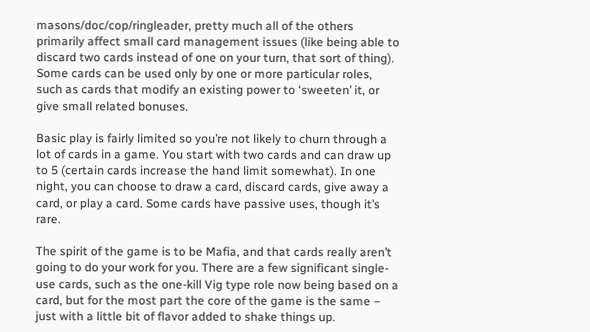masons/doc/cop/ringleader, pretty much all of the others primarily affect small card management issues (like being able to discard two cards instead of one on your turn, that sort of thing). Some cards can be used only by one or more particular roles, such as cards that modify an existing power to ‘sweeten’ it, or give small related bonuses.

Basic play is fairly limited so you’re not likely to churn through a lot of cards in a game. You start with two cards and can draw up to 5 (certain cards increase the hand limit somewhat). In one night, you can choose to draw a card, discard cards, give away a card, or play a card. Some cards have passive uses, though it’s rare.

The spirit of the game is to be Mafia, and that cards really aren’t going to do your work for you. There are a few significant single-use cards, such as the one-kill Vig type role now being based on a card, but for the most part the core of the game is the same – just with a little bit of flavor added to shake things up.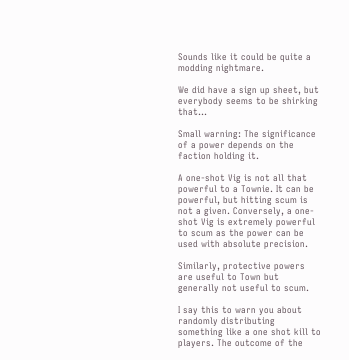Sounds like it could be quite a modding nightmare.

We did have a sign up sheet, but everybody seems to be shirking that…

Small warning: The significance of a power depends on the faction holding it.

A one-shot Vig is not all that powerful to a Townie. It can be powerful, but hitting scum is not a given. Conversely, a one-shot Vig is extremely powerful to scum as the power can be used with absolute precision.

Similarly, protective powers are useful to Town but generally not useful to scum.

I say this to warn you about randomly distributing something like a one shot kill to players. The outcome of the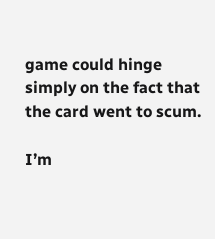game could hinge simply on the fact that the card went to scum.

I’m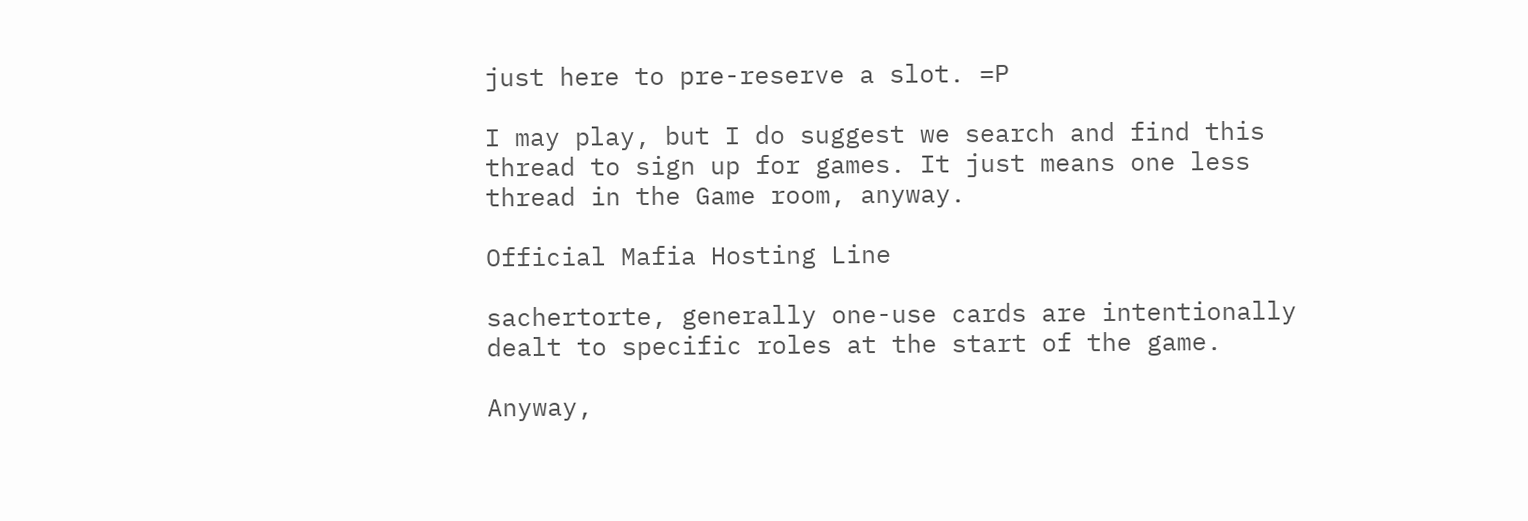just here to pre-reserve a slot. =P

I may play, but I do suggest we search and find this thread to sign up for games. It just means one less thread in the Game room, anyway.

Official Mafia Hosting Line

sachertorte, generally one-use cards are intentionally dealt to specific roles at the start of the game.

Anyway,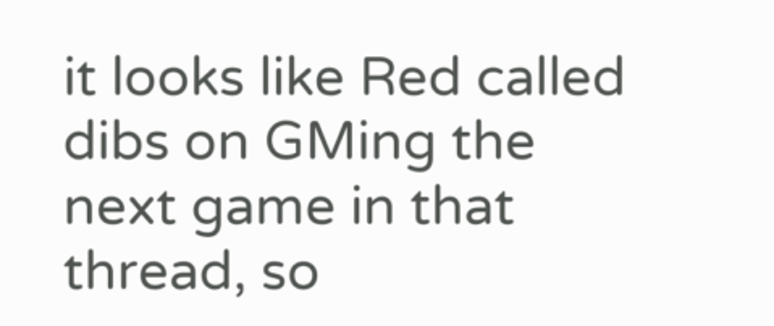it looks like Red called dibs on GMing the next game in that thread, so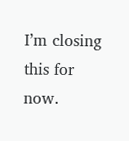I’m closing this for now.